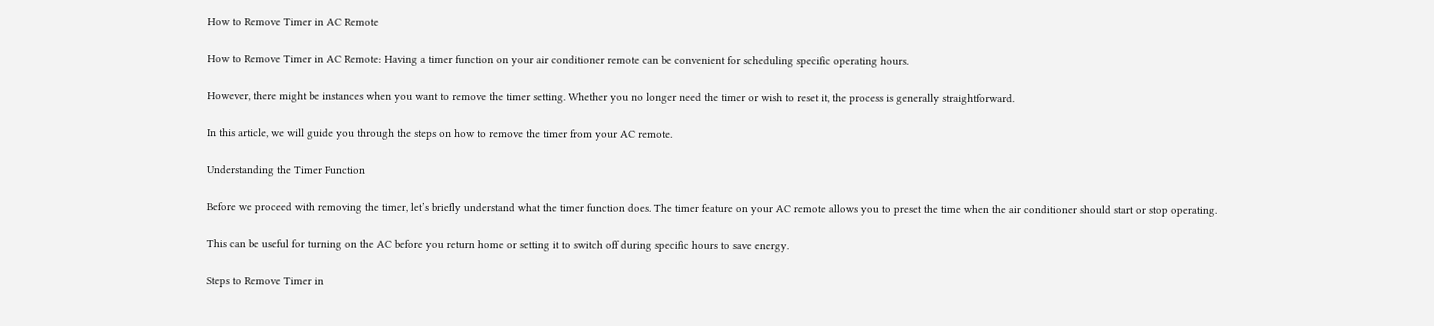How to Remove Timer in AC Remote

How to Remove Timer in AC Remote: Having a timer function on your air conditioner remote can be convenient for scheduling specific operating hours.

However, there might be instances when you want to remove the timer setting. Whether you no longer need the timer or wish to reset it, the process is generally straightforward.

In this article, we will guide you through the steps on how to remove the timer from your AC remote.

Understanding the Timer Function

Before we proceed with removing the timer, let’s briefly understand what the timer function does. The timer feature on your AC remote allows you to preset the time when the air conditioner should start or stop operating.

This can be useful for turning on the AC before you return home or setting it to switch off during specific hours to save energy.

Steps to Remove Timer in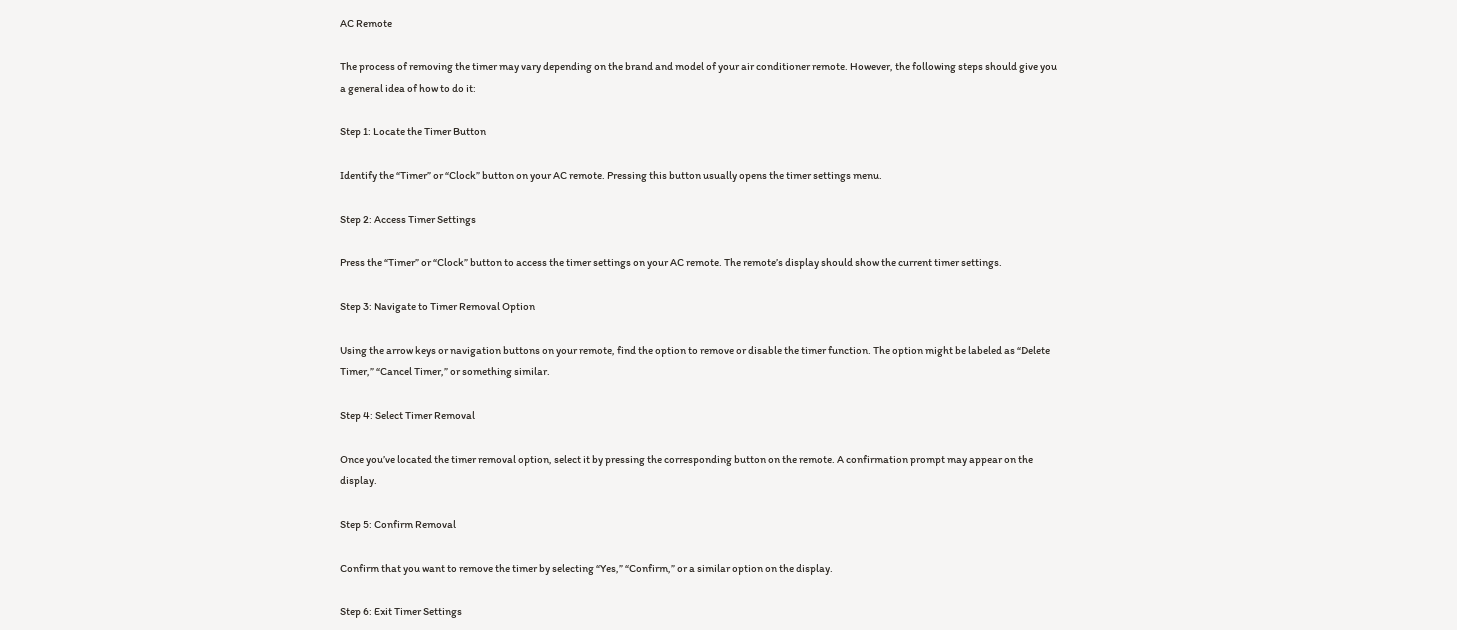AC Remote

The process of removing the timer may vary depending on the brand and model of your air conditioner remote. However, the following steps should give you a general idea of how to do it:

Step 1: Locate the Timer Button

Identify the “Timer” or “Clock” button on your AC remote. Pressing this button usually opens the timer settings menu.

Step 2: Access Timer Settings

Press the “Timer” or “Clock” button to access the timer settings on your AC remote. The remote’s display should show the current timer settings.

Step 3: Navigate to Timer Removal Option

Using the arrow keys or navigation buttons on your remote, find the option to remove or disable the timer function. The option might be labeled as “Delete Timer,” “Cancel Timer,” or something similar.

Step 4: Select Timer Removal

Once you’ve located the timer removal option, select it by pressing the corresponding button on the remote. A confirmation prompt may appear on the display.

Step 5: Confirm Removal

Confirm that you want to remove the timer by selecting “Yes,” “Confirm,” or a similar option on the display.

Step 6: Exit Timer Settings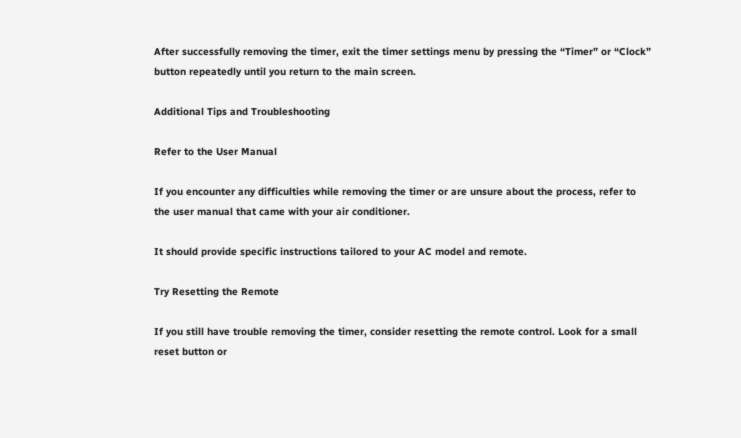After successfully removing the timer, exit the timer settings menu by pressing the “Timer” or “Clock” button repeatedly until you return to the main screen.

Additional Tips and Troubleshooting

Refer to the User Manual

If you encounter any difficulties while removing the timer or are unsure about the process, refer to the user manual that came with your air conditioner.

It should provide specific instructions tailored to your AC model and remote.

Try Resetting the Remote

If you still have trouble removing the timer, consider resetting the remote control. Look for a small reset button or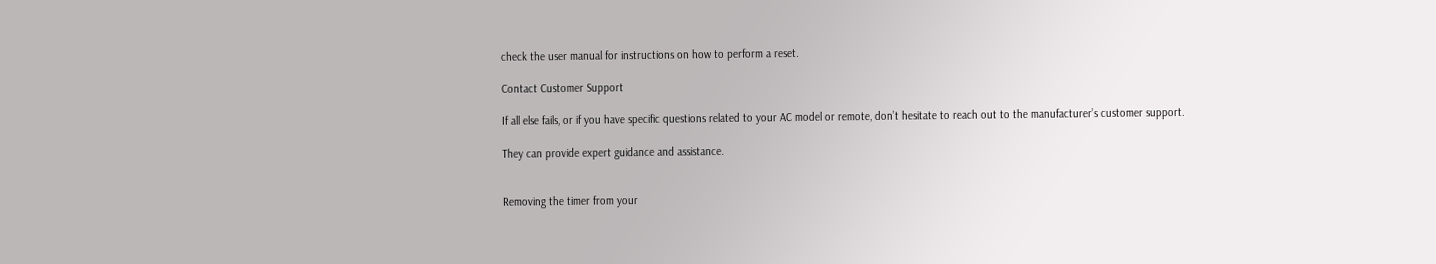check the user manual for instructions on how to perform a reset.

Contact Customer Support

If all else fails, or if you have specific questions related to your AC model or remote, don’t hesitate to reach out to the manufacturer’s customer support.

They can provide expert guidance and assistance.


Removing the timer from your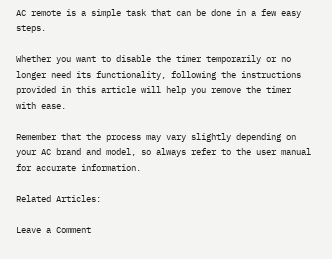AC remote is a simple task that can be done in a few easy steps.

Whether you want to disable the timer temporarily or no longer need its functionality, following the instructions provided in this article will help you remove the timer with ease.

Remember that the process may vary slightly depending on your AC brand and model, so always refer to the user manual for accurate information.

Related Articles:

Leave a Comment